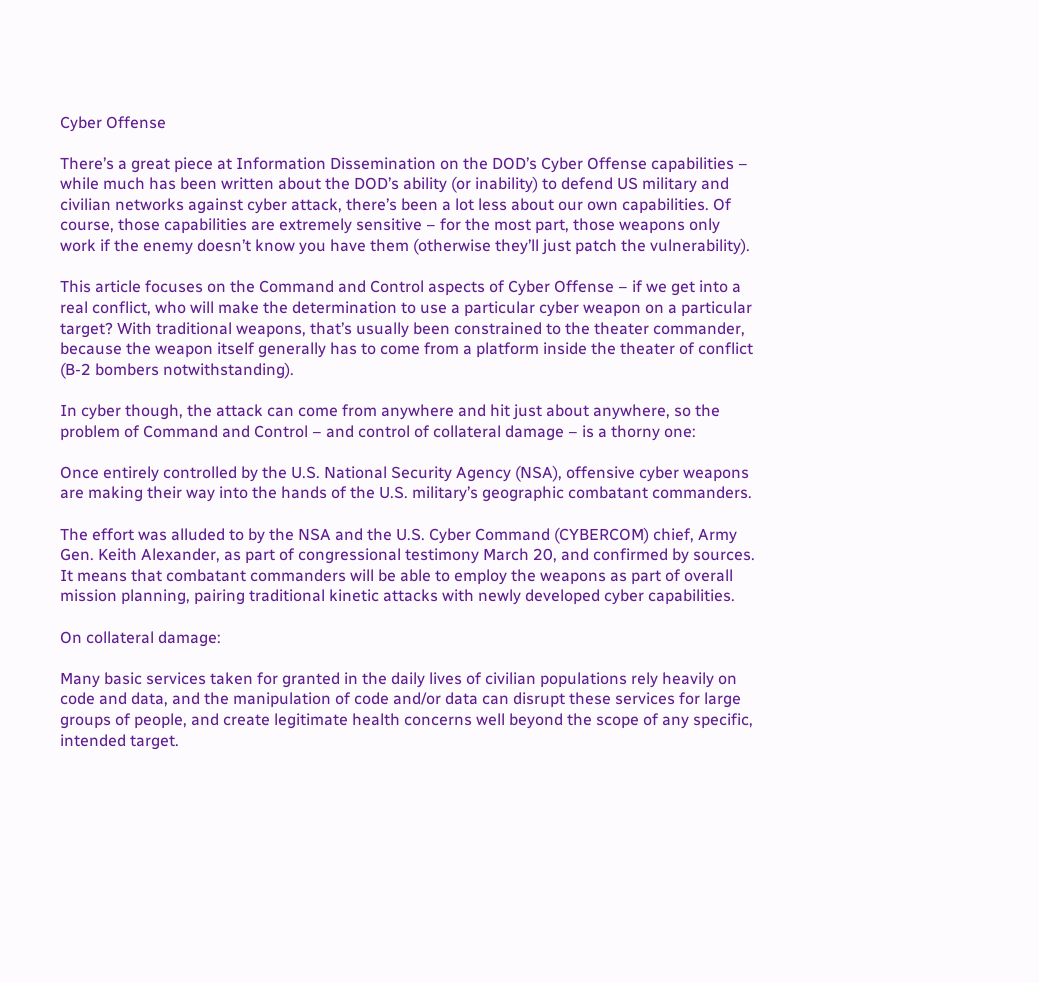Cyber Offense

There’s a great piece at Information Dissemination on the DOD’s Cyber Offense capabilities – while much has been written about the DOD’s ability (or inability) to defend US military and civilian networks against cyber attack, there’s been a lot less about our own capabilities. Of course, those capabilities are extremely sensitive – for the most part, those weapons only work if the enemy doesn’t know you have them (otherwise they’ll just patch the vulnerability).

This article focuses on the Command and Control aspects of Cyber Offense – if we get into a real conflict, who will make the determination to use a particular cyber weapon on a particular target? With traditional weapons, that’s usually been constrained to the theater commander, because the weapon itself generally has to come from a platform inside the theater of conflict (B-2 bombers notwithstanding).

In cyber though, the attack can come from anywhere and hit just about anywhere, so the problem of Command and Control – and control of collateral damage – is a thorny one:

Once entirely controlled by the U.S. National Security Agency (NSA), offensive cyber weapons are making their way into the hands of the U.S. military’s geographic combatant commanders.

The effort was alluded to by the NSA and the U.S. Cyber Command (CYBERCOM) chief, Army Gen. Keith Alexander, as part of congressional testimony March 20, and confirmed by sources. It means that combatant commanders will be able to employ the weapons as part of overall mission planning, pairing traditional kinetic attacks with newly developed cyber capabilities.

On collateral damage:

Many basic services taken for granted in the daily lives of civilian populations rely heavily on code and data, and the manipulation of code and/or data can disrupt these services for large groups of people, and create legitimate health concerns well beyond the scope of any specific, intended target.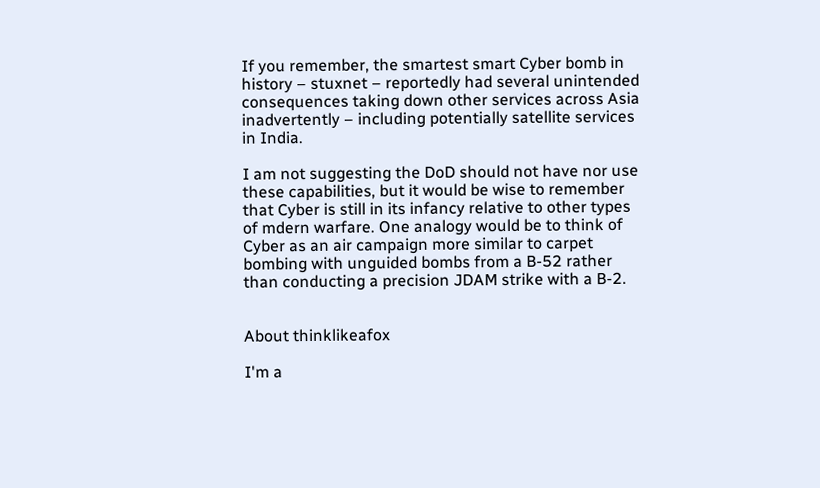If you remember, the smartest smart Cyber bomb in history – stuxnet – reportedly had several unintended consequences taking down other services across Asia inadvertently – including potentially satellite services in India.

I am not suggesting the DoD should not have nor use these capabilities, but it would be wise to remember that Cyber is still in its infancy relative to other types of mdern warfare. One analogy would be to think of Cyber as an air campaign more similar to carpet bombing with unguided bombs from a B-52 rather than conducting a precision JDAM strike with a B-2.


About thinklikeafox

I'm a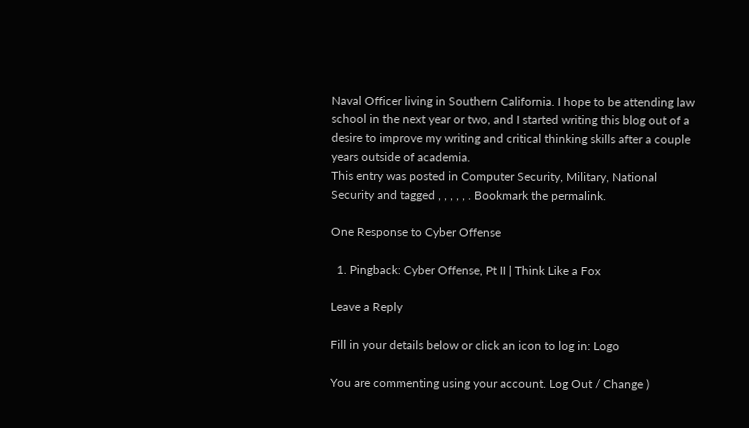Naval Officer living in Southern California. I hope to be attending law school in the next year or two, and I started writing this blog out of a desire to improve my writing and critical thinking skills after a couple years outside of academia.
This entry was posted in Computer Security, Military, National Security and tagged , , , , , . Bookmark the permalink.

One Response to Cyber Offense

  1. Pingback: Cyber Offense, Pt II | Think Like a Fox

Leave a Reply

Fill in your details below or click an icon to log in: Logo

You are commenting using your account. Log Out / Change )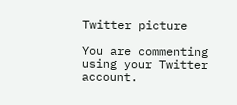Twitter picture

You are commenting using your Twitter account.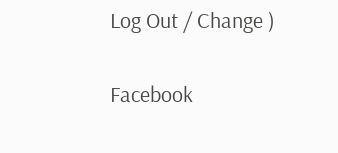Log Out / Change )

Facebook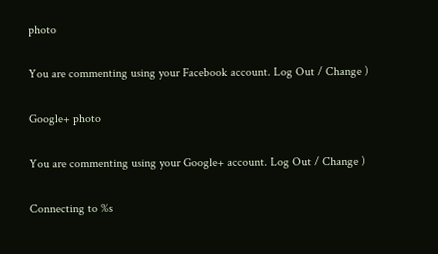photo

You are commenting using your Facebook account. Log Out / Change )

Google+ photo

You are commenting using your Google+ account. Log Out / Change )

Connecting to %s